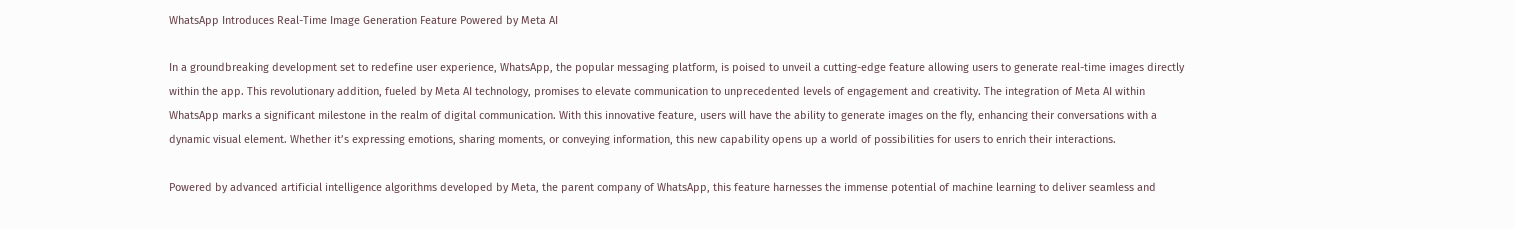WhatsApp Introduces Real-Time Image Generation Feature Powered by Meta AI

In a groundbreaking development set to redefine user experience, WhatsApp, the popular messaging platform, is poised to unveil a cutting-edge feature allowing users to generate real-time images directly within the app. This revolutionary addition, fueled by Meta AI technology, promises to elevate communication to unprecedented levels of engagement and creativity. The integration of Meta AI within WhatsApp marks a significant milestone in the realm of digital communication. With this innovative feature, users will have the ability to generate images on the fly, enhancing their conversations with a dynamic visual element. Whether it’s expressing emotions, sharing moments, or conveying information, this new capability opens up a world of possibilities for users to enrich their interactions.

Powered by advanced artificial intelligence algorithms developed by Meta, the parent company of WhatsApp, this feature harnesses the immense potential of machine learning to deliver seamless and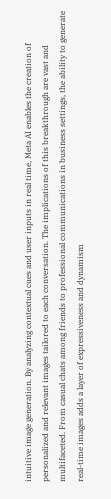intuitive image generation. By analyzing contextual cues and user inputs in real time, Meta AI enables the creation of personalized and relevant images tailored to each conversation. The implications of this breakthrough are vast and multifaceted. From casual chats among friends to professional communications in business settings, the ability to generate real-time images adds a layer of expressiveness and dynamism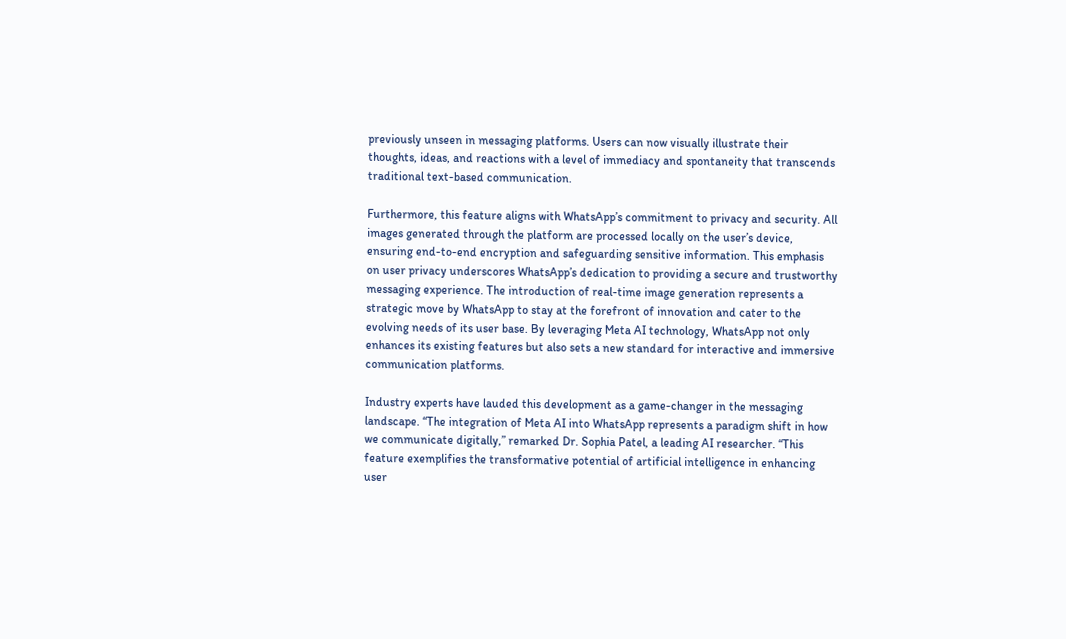previously unseen in messaging platforms. Users can now visually illustrate their thoughts, ideas, and reactions with a level of immediacy and spontaneity that transcends traditional text-based communication.

Furthermore, this feature aligns with WhatsApp’s commitment to privacy and security. All images generated through the platform are processed locally on the user’s device, ensuring end-to-end encryption and safeguarding sensitive information. This emphasis on user privacy underscores WhatsApp’s dedication to providing a secure and trustworthy messaging experience. The introduction of real-time image generation represents a strategic move by WhatsApp to stay at the forefront of innovation and cater to the evolving needs of its user base. By leveraging Meta AI technology, WhatsApp not only enhances its existing features but also sets a new standard for interactive and immersive communication platforms.

Industry experts have lauded this development as a game-changer in the messaging landscape. “The integration of Meta AI into WhatsApp represents a paradigm shift in how we communicate digitally,” remarked Dr. Sophia Patel, a leading AI researcher. “This feature exemplifies the transformative potential of artificial intelligence in enhancing user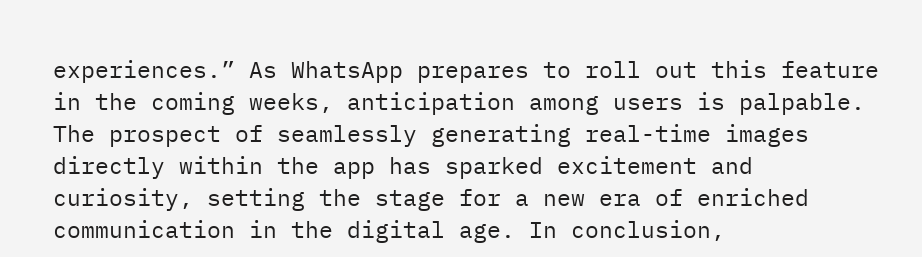experiences.” As WhatsApp prepares to roll out this feature in the coming weeks, anticipation among users is palpable. The prospect of seamlessly generating real-time images directly within the app has sparked excitement and curiosity, setting the stage for a new era of enriched communication in the digital age. In conclusion,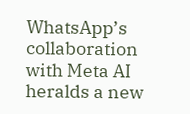WhatsApp’s collaboration with Meta AI heralds a new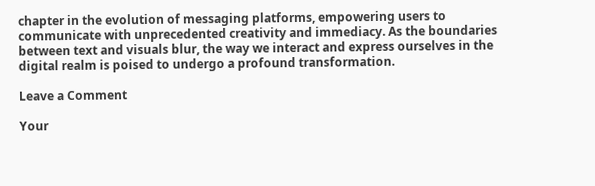chapter in the evolution of messaging platforms, empowering users to communicate with unprecedented creativity and immediacy. As the boundaries between text and visuals blur, the way we interact and express ourselves in the digital realm is poised to undergo a profound transformation.

Leave a Comment

Your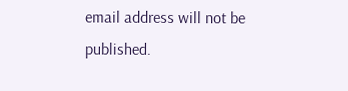email address will not be published.